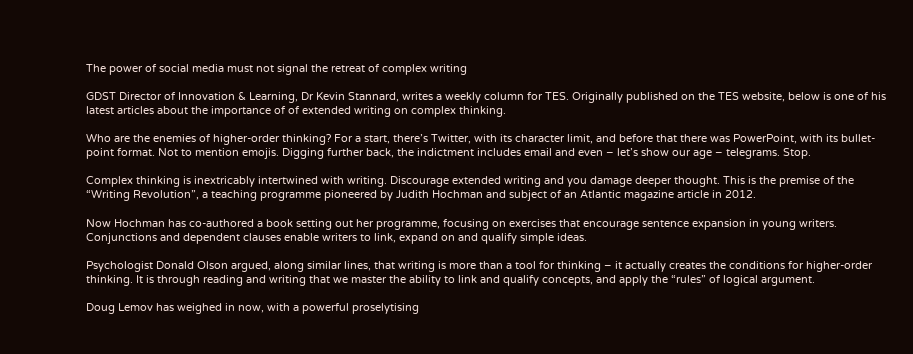The power of social media must not signal the retreat of complex writing

GDST Director of Innovation & Learning, Dr Kevin Stannard, writes a weekly column for TES. Originally published on the TES website, below is one of his latest articles about the importance of of extended writing on complex thinking.

Who are the enemies of higher-order thinking? For a start, there’s Twitter, with its character limit, and before that there was PowerPoint, with its bullet-point format. Not to mention emojis. Digging further back, the indictment includes email and even – let’s show our age – telegrams. Stop.

Complex thinking is inextricably intertwined with writing. Discourage extended writing and you damage deeper thought. This is the premise of the “Writing Revolution”, a teaching programme pioneered by Judith Hochman and subject of an Atlantic magazine article in 2012.

Now Hochman has co-authored a book setting out her programme, focusing on exercises that encourage sentence expansion in young writers. Conjunctions and dependent clauses enable writers to link, expand on and qualify simple ideas.

Psychologist Donald Olson argued, along similar lines, that writing is more than a tool for thinking – it actually creates the conditions for higher-order thinking. It is through reading and writing that we master the ability to link and qualify concepts, and apply the “rules” of logical argument.

Doug Lemov has weighed in now, with a powerful proselytising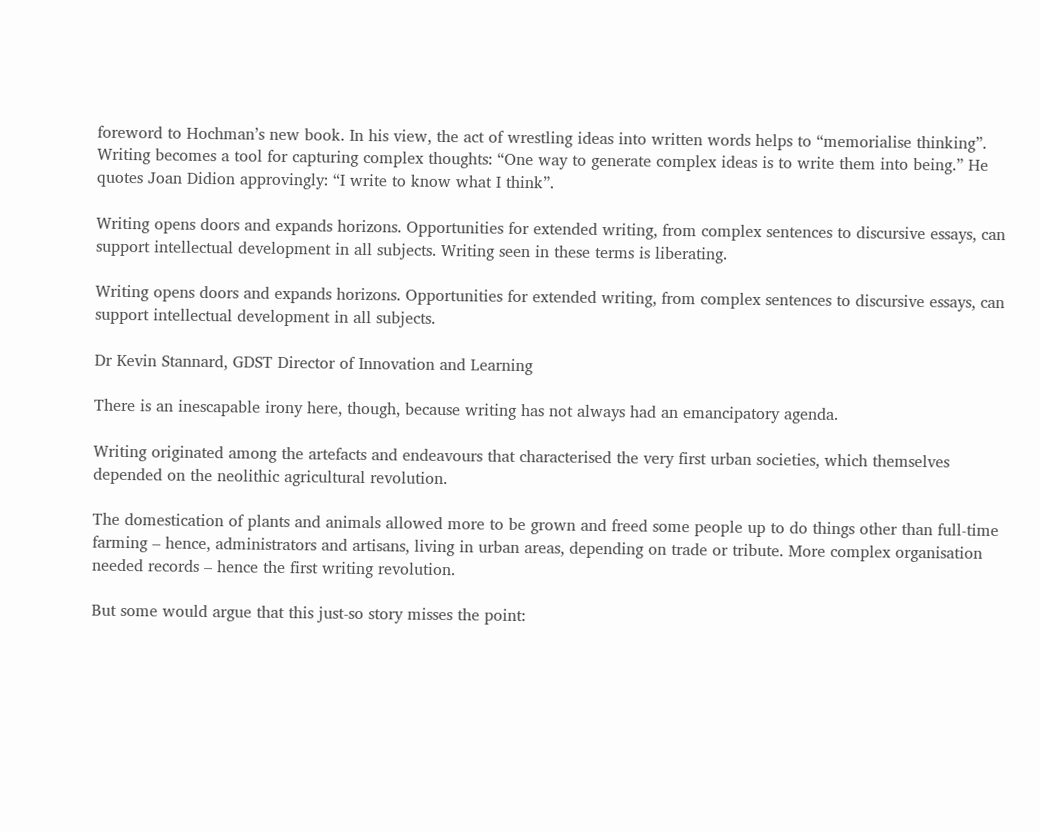foreword to Hochman’s new book. In his view, the act of wrestling ideas into written words helps to “memorialise thinking”. Writing becomes a tool for capturing complex thoughts: “One way to generate complex ideas is to write them into being.” He quotes Joan Didion approvingly: “I write to know what I think”.

Writing opens doors and expands horizons. Opportunities for extended writing, from complex sentences to discursive essays, can support intellectual development in all subjects. Writing seen in these terms is liberating.

Writing opens doors and expands horizons. Opportunities for extended writing, from complex sentences to discursive essays, can support intellectual development in all subjects.

Dr Kevin Stannard, GDST Director of Innovation and Learning

There is an inescapable irony here, though, because writing has not always had an emancipatory agenda.

Writing originated among the artefacts and endeavours that characterised the very first urban societies, which themselves depended on the neolithic agricultural revolution.

The domestication of plants and animals allowed more to be grown and freed some people up to do things other than full-time farming – hence, administrators and artisans, living in urban areas, depending on trade or tribute. More complex organisation needed records – hence the first writing revolution.

But some would argue that this just-so story misses the point: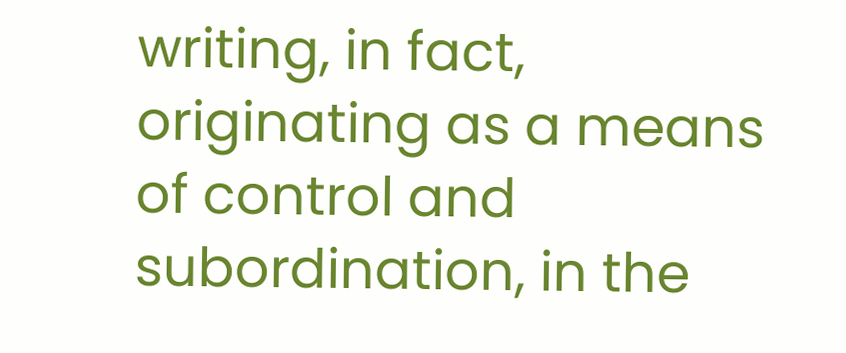writing, in fact, originating as a means of control and subordination, in the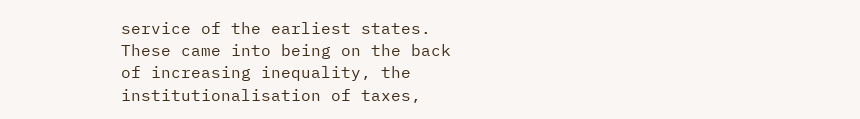service of the earliest states. These came into being on the back of increasing inequality, the institutionalisation of taxes,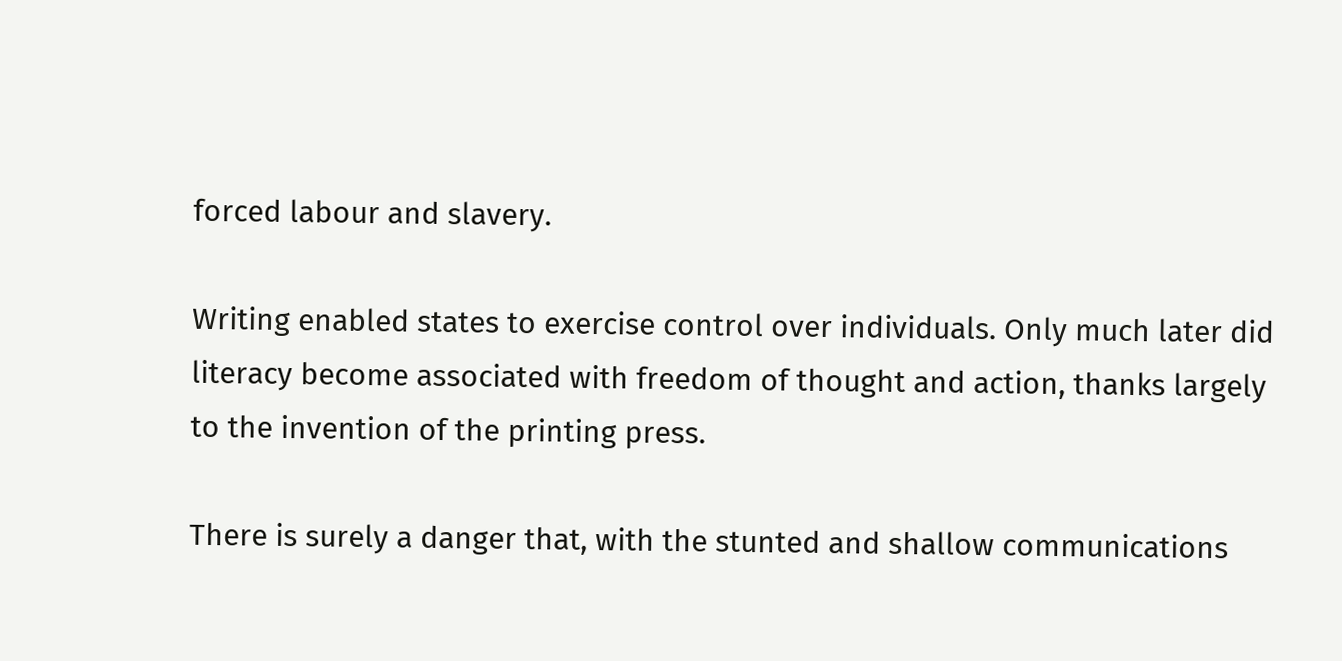forced labour and slavery.

Writing enabled states to exercise control over individuals. Only much later did literacy become associated with freedom of thought and action, thanks largely to the invention of the printing press.

There is surely a danger that, with the stunted and shallow communications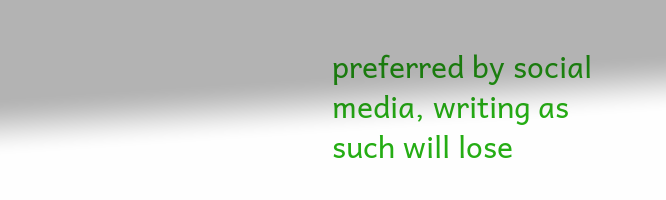preferred by social media, writing as such will lose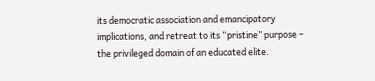its democratic association and emancipatory implications, and retreat to its “pristine” purpose – the privileged domain of an educated elite.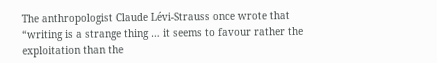The anthropologist Claude Lévi-Strauss once wrote that “writing is a strange thing … it seems to favour rather the exploitation than the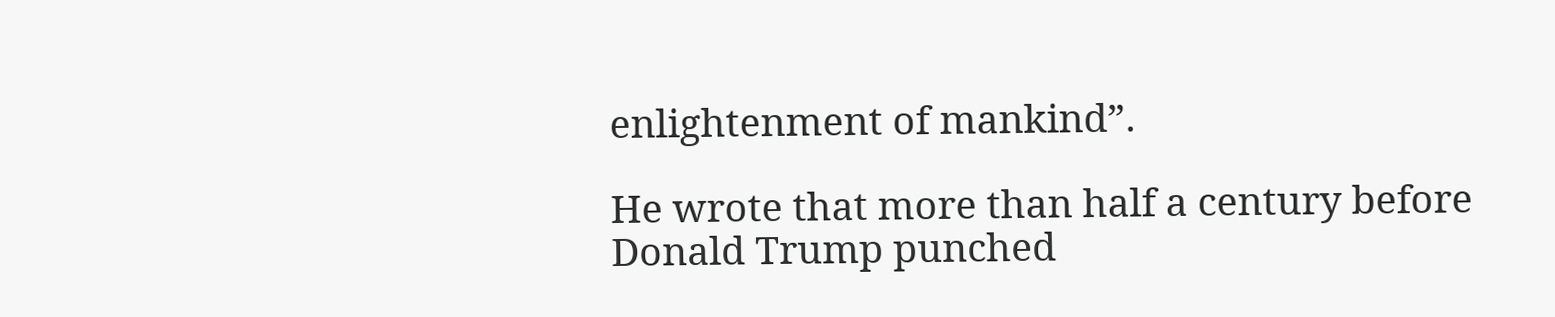enlightenment of mankind”.

He wrote that more than half a century before Donald Trump punched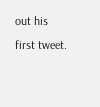out his first tweet.